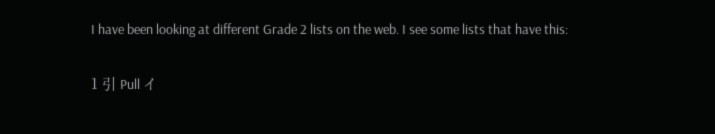I have been looking at different Grade 2 lists on the web. I see some lists that have this:

1 引 Pull イ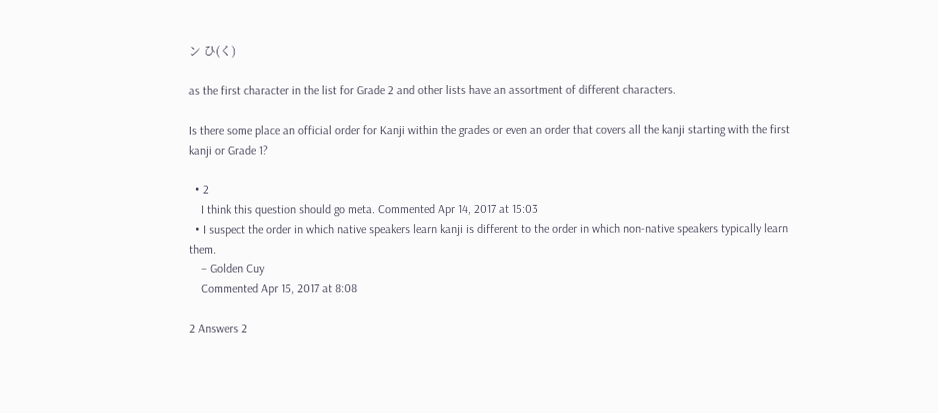ン ひ(く)

as the first character in the list for Grade 2 and other lists have an assortment of different characters.

Is there some place an official order for Kanji within the grades or even an order that covers all the kanji starting with the first kanji or Grade 1?

  • 2
    I think this question should go meta. Commented Apr 14, 2017 at 15:03
  • I suspect the order in which native speakers learn kanji is different to the order in which non-native speakers typically learn them.
    – Golden Cuy
    Commented Apr 15, 2017 at 8:08

2 Answers 2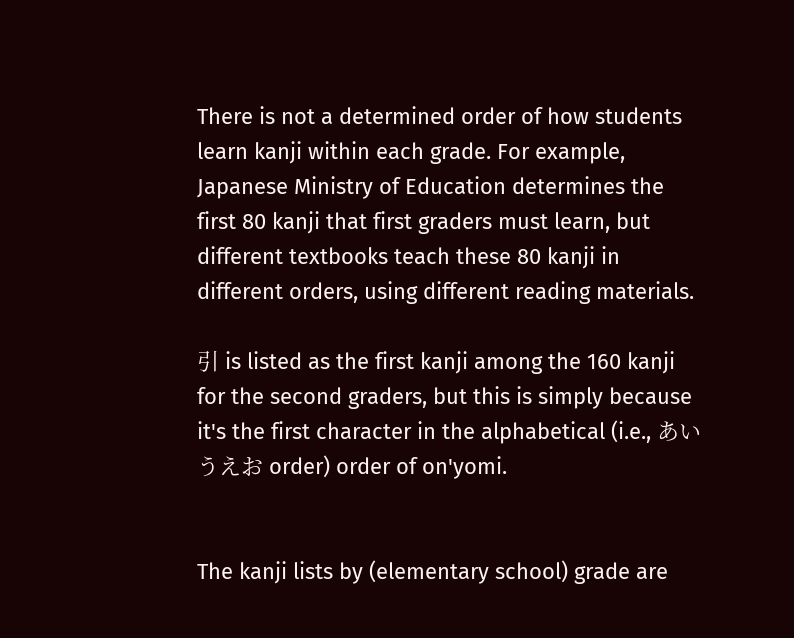There is not a determined order of how students learn kanji within each grade. For example, Japanese Ministry of Education determines the first 80 kanji that first graders must learn, but different textbooks teach these 80 kanji in different orders, using different reading materials.

引 is listed as the first kanji among the 160 kanji for the second graders, but this is simply because it's the first character in the alphabetical (i.e., あいうえお order) order of on'yomi.


The kanji lists by (elementary school) grade are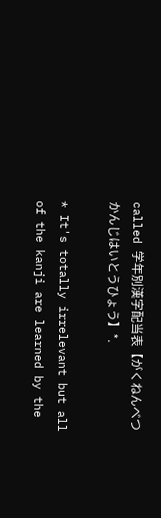called 学年別漢字配当表【がくねんべつかんじはいとうひょう】*.

* It's totally irrelevant but all of the kanji are learned by the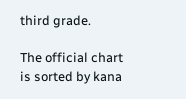third grade.

The official chart is sorted by kana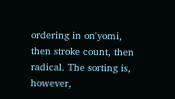ordering in on'yomi, then stroke count, then radical. The sorting is, however,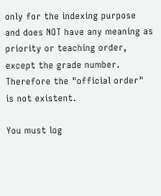only for the indexing purpose and does NOT have any meaning as priority or teaching order, except the grade number. Therefore the "official order" is not existent.

You must log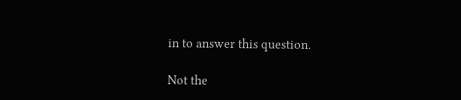in to answer this question.

Not the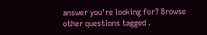answer you're looking for? Browse other questions tagged .